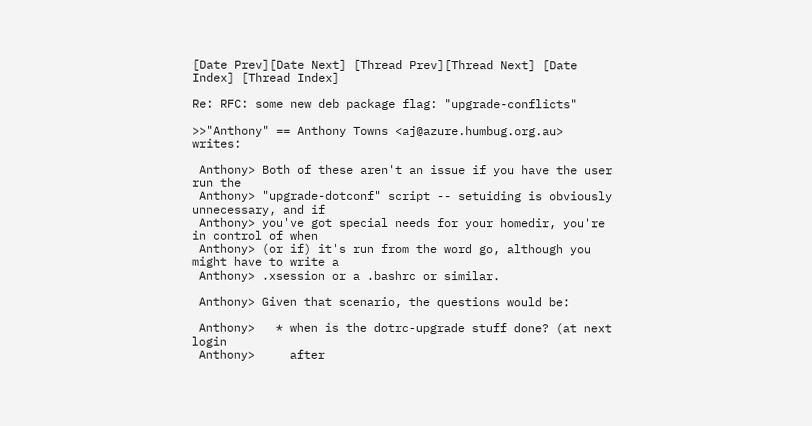[Date Prev][Date Next] [Thread Prev][Thread Next] [Date Index] [Thread Index]

Re: RFC: some new deb package flag: "upgrade-conflicts"

>>"Anthony" == Anthony Towns <aj@azure.humbug.org.au> writes:

 Anthony> Both of these aren't an issue if you have the user run the
 Anthony> "upgrade-dotconf" script -- setuiding is obviously unnecessary, and if
 Anthony> you've got special needs for your homedir, you're in control of when
 Anthony> (or if) it's run from the word go, although you might have to write a
 Anthony> .xsession or a .bashrc or similar.

 Anthony> Given that scenario, the questions would be:

 Anthony>   * when is the dotrc-upgrade stuff done? (at next login
 Anthony>     after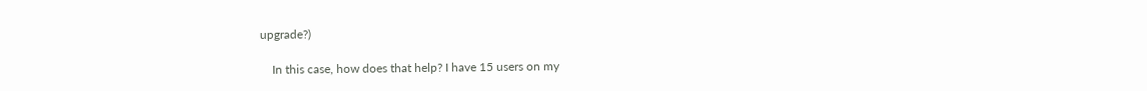upgrade?)

    In this case, how does that help? I have 15 users on my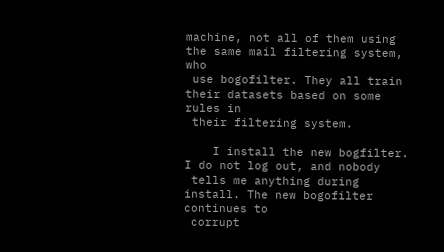machine, not all of them using the same mail filtering system, who
 use bogofilter. They all train their datasets based on some rules in
 their filtering system.

    I install the new bogfilter. I do not log out, and nobody
 tells me anything during install. The new bogofilter continues to
 corrupt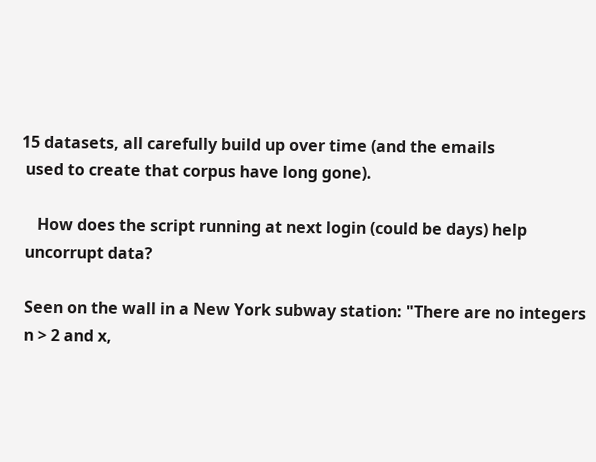15 datasets, all carefully build up over time (and the emails
 used to create that corpus have long gone).

    How does the script running at next login (could be days) help
 uncorrupt data?

 Seen on the wall in a New York subway station: "There are no integers
 n > 2 and x,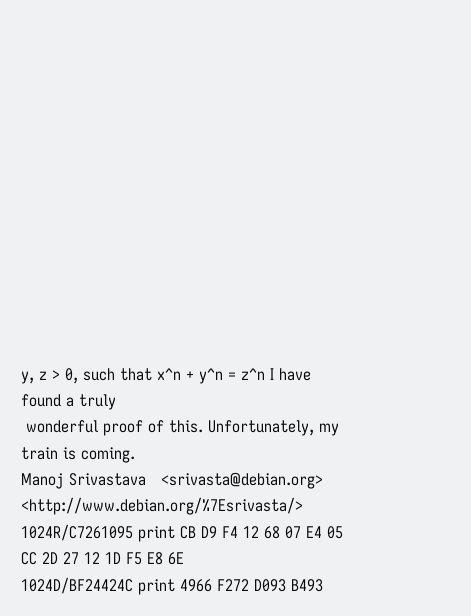y, z > 0, such that x^n + y^n = z^n I have found a truly
 wonderful proof of this. Unfortunately, my train is coming.
Manoj Srivastava   <srivasta@debian.org>  <http://www.debian.org/%7Esrivasta/>
1024R/C7261095 print CB D9 F4 12 68 07 E4 05  CC 2D 27 12 1D F5 E8 6E
1024D/BF24424C print 4966 F272 D093 B493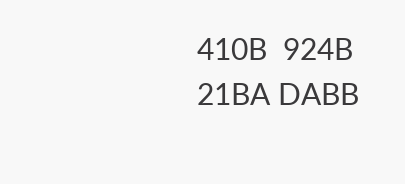410B  924B 21BA DABB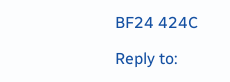BF24 424C

Reply to: